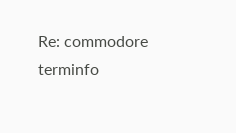Re: commodore terminfo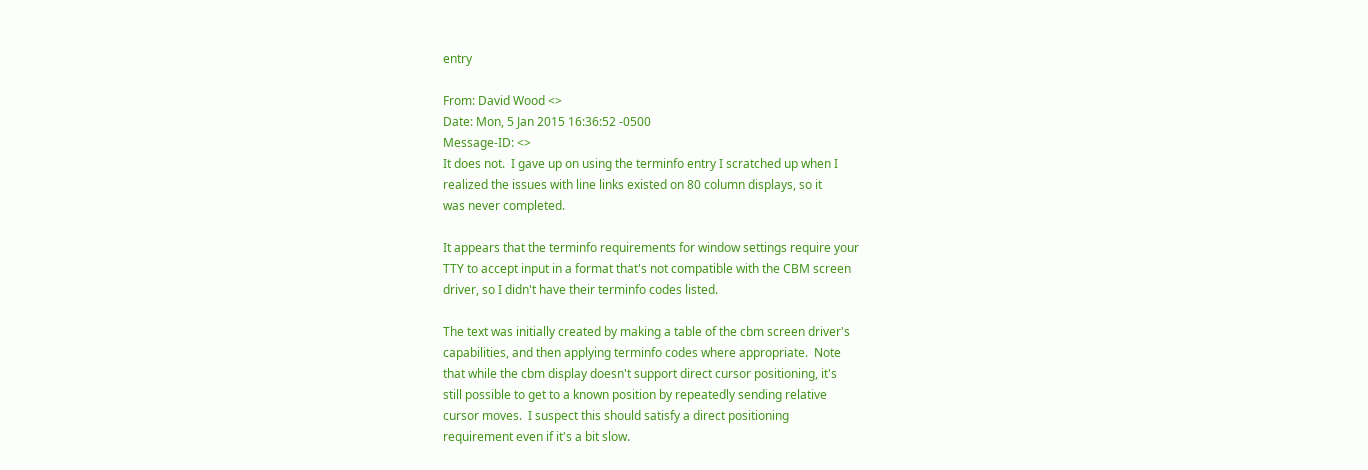entry

From: David Wood <>
Date: Mon, 5 Jan 2015 16:36:52 -0500
Message-ID: <>
It does not.  I gave up on using the terminfo entry I scratched up when I
realized the issues with line links existed on 80 column displays, so it
was never completed.

It appears that the terminfo requirements for window settings require your
TTY to accept input in a format that's not compatible with the CBM screen
driver, so I didn't have their terminfo codes listed.

The text was initially created by making a table of the cbm screen driver's
capabilities, and then applying terminfo codes where appropriate.  Note
that while the cbm display doesn't support direct cursor positioning, it's
still possible to get to a known position by repeatedly sending relative
cursor moves.  I suspect this should satisfy a direct positioning
requirement even if it's a bit slow.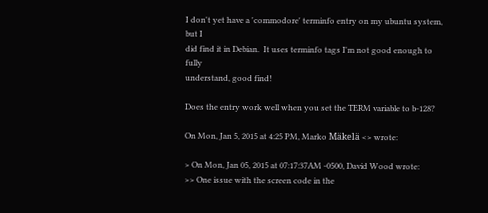I don't yet have a 'commodore' terminfo entry on my ubuntu system, but I
did find it in Debian.  It uses terminfo tags I'm not good enough to fully
understand, good find!

Does the entry work well when you set the TERM variable to b-128?

On Mon, Jan 5, 2015 at 4:25 PM, Marko Mäkelä <> wrote:

> On Mon, Jan 05, 2015 at 07:17:37AM -0500, David Wood wrote:
>> One issue with the screen code in the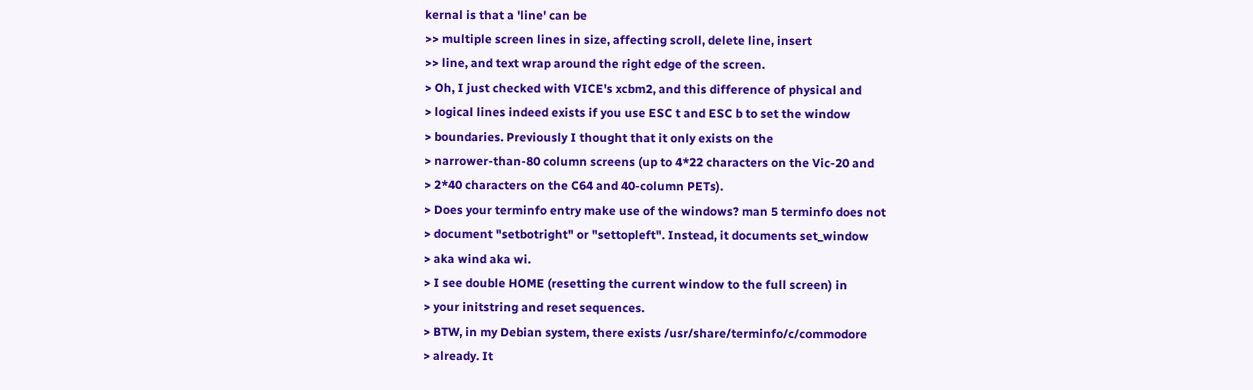kernal is that a 'line' can be
>> multiple screen lines in size, affecting scroll, delete line, insert
>> line, and text wrap around the right edge of the screen.
> Oh, I just checked with VICE's xcbm2, and this difference of physical and
> logical lines indeed exists if you use ESC t and ESC b to set the window
> boundaries. Previously I thought that it only exists on the
> narrower-than-80 column screens (up to 4*22 characters on the Vic-20 and
> 2*40 characters on the C64 and 40-column PETs).
> Does your terminfo entry make use of the windows? man 5 terminfo does not
> document "setbotright" or "settopleft". Instead, it documents set_window
> aka wind aka wi.
> I see double HOME (resetting the current window to the full screen) in
> your initstring and reset sequences.
> BTW, in my Debian system, there exists /usr/share/terminfo/c/commodore
> already. It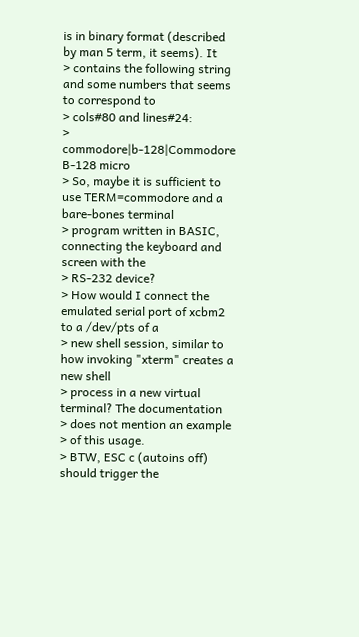is in binary format (described by man 5 term, it seems). It
> contains the following string and some numbers that seems to correspond to
> cols#80 and lines#24:
> commodore|b-128|Commodore B-128 micro
> So, maybe it is sufficient to use TERM=commodore and a bare-bones terminal
> program written in BASIC, connecting the keyboard and screen with the
> RS-232 device?
> How would I connect the emulated serial port of xcbm2 to a /dev/pts of a
> new shell session, similar to how invoking "xterm" creates a new shell
> process in a new virtual terminal? The documentation
> does not mention an example
> of this usage.
> BTW, ESC c (autoins off) should trigger the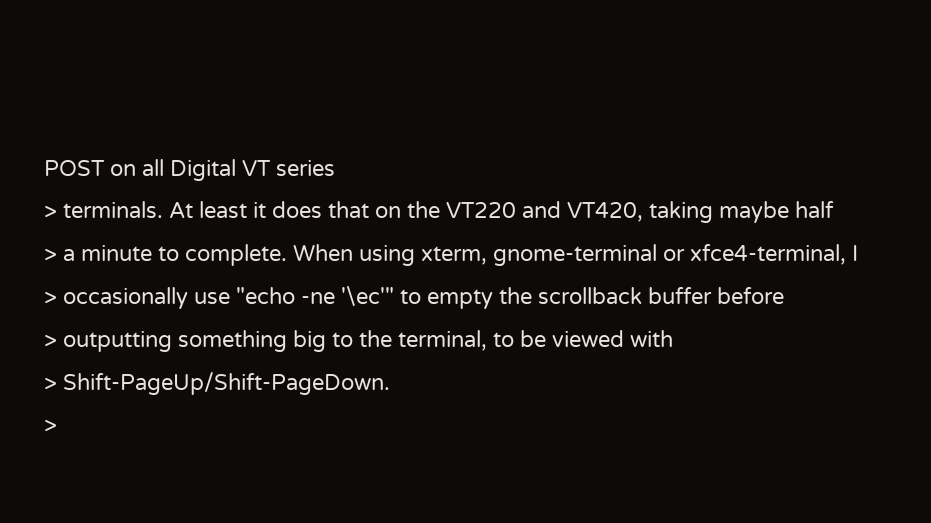POST on all Digital VT series
> terminals. At least it does that on the VT220 and VT420, taking maybe half
> a minute to complete. When using xterm, gnome-terminal or xfce4-terminal, I
> occasionally use "echo -ne '\ec'" to empty the scrollback buffer before
> outputting something big to the terminal, to be viewed with
> Shift-PageUp/Shift-PageDown.
>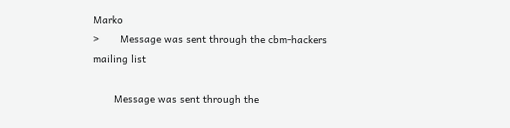Marko
>       Message was sent through the cbm-hackers mailing list

       Message was sent through the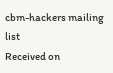cbm-hackers mailing list
Received on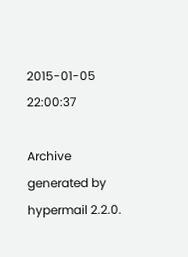2015-01-05 22:00:37

Archive generated by hypermail 2.2.0.